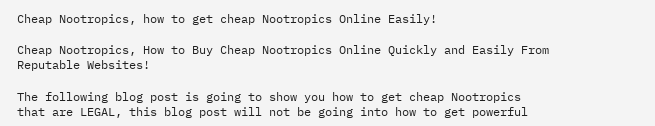Cheap Nootropics, how to get cheap Nootropics Online Easily!

Cheap Nootropics, How to Buy Cheap Nootropics Online Quickly and Easily From Reputable Websites!

The following blog post is going to show you how to get cheap Nootropics that are LEGAL, this blog post will not be going into how to get powerful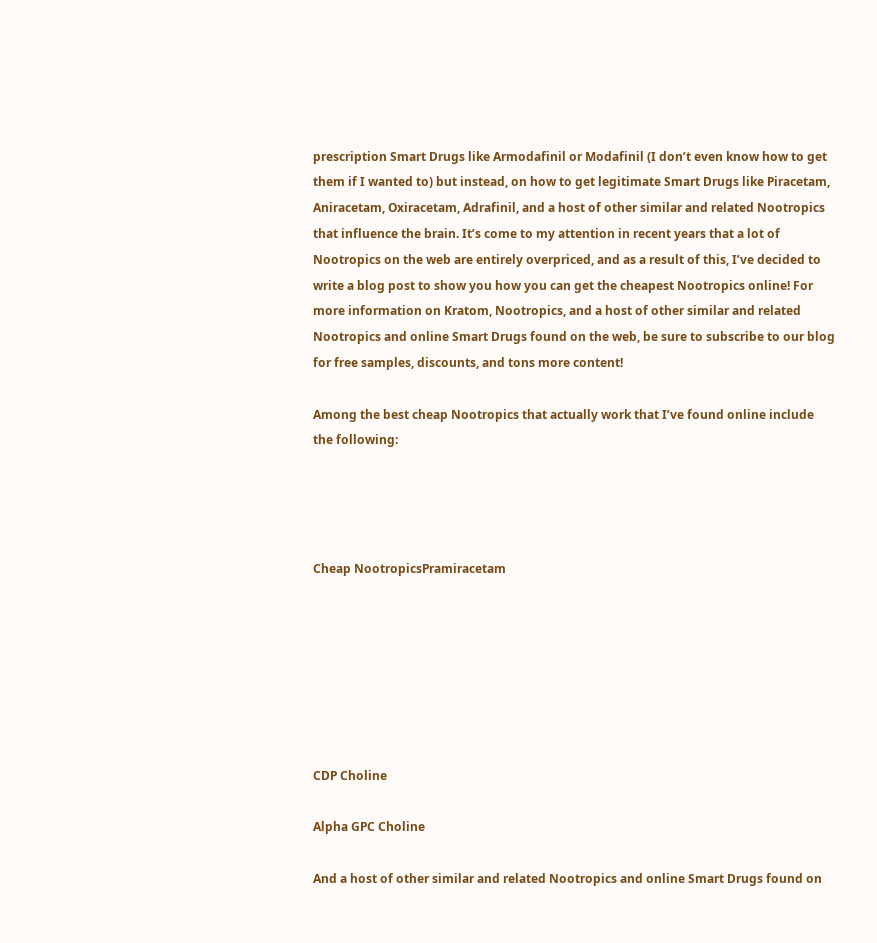prescription Smart Drugs like Armodafinil or Modafinil (I don’t even know how to get them if I wanted to) but instead, on how to get legitimate Smart Drugs like Piracetam, Aniracetam, Oxiracetam, Adrafinil, and a host of other similar and related Nootropics that influence the brain. It’s come to my attention in recent years that a lot of Nootropics on the web are entirely overpriced, and as a result of this, I’ve decided to write a blog post to show you how you can get the cheapest Nootropics online! For more information on Kratom, Nootropics, and a host of other similar and related Nootropics and online Smart Drugs found on the web, be sure to subscribe to our blog for free samples, discounts, and tons more content!

Among the best cheap Nootropics that actually work that I’ve found online include the following:




Cheap NootropicsPramiracetam







CDP Choline

Alpha GPC Choline

And a host of other similar and related Nootropics and online Smart Drugs found on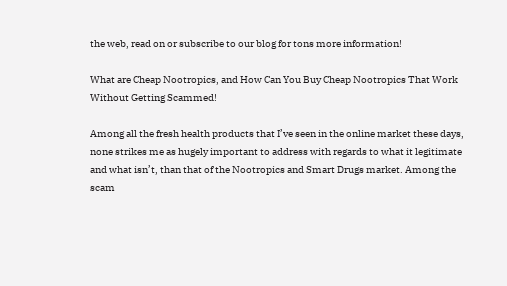the web, read on or subscribe to our blog for tons more information!

What are Cheap Nootropics, and How Can You Buy Cheap Nootropics That Work Without Getting Scammed!

Among all the fresh health products that I’ve seen in the online market these days, none strikes me as hugely important to address with regards to what it legitimate and what isn’t, than that of the Nootropics and Smart Drugs market. Among the scam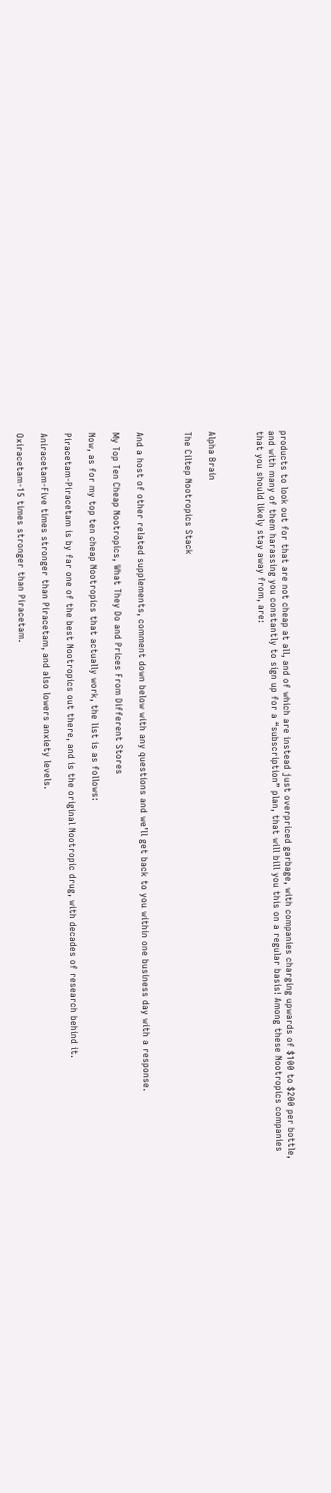products to look out for that are not cheap at all, and of which are instead just overpriced garbage, with companies charging upwards of $100 to $200 per bottle, and with many of them harassing you constantly to sign up for a “subscription” plan, that will bill you this on a regular basis! Among these Nootropics companies that you should likely stay away from, are:



Alpha Brain

The Ciltep Nootropics Stack



And a host of other related supplements, comment down below with any questions and we’ll get back to you within one business day with a response.

My Top Ten Cheap Nootropics, What They Do and Prices From Different Stores

Now, as for my top ten cheap Nootropics that actually work, the list is as follows:

Piracetam-Piracetam is by far one of the best Nootropics out there, and is the original Nootropic drug, with decades of research behind it.

Aniracetam-Five times stronger than Piracetam, and also lowers anxiety levels.

Oxiracetam-15 times stronger than Piracetam.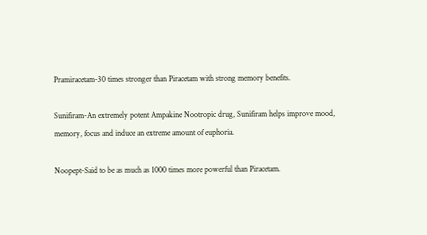Pramiracetam-30 times stronger than Piracetam with strong memory benefits.

Sunifiram-An extremely potent Ampakine Nootropic drug, Sunifiram helps improve mood, memory, focus and induce an extreme amount of euphoria.

Noopept-Said to be as much as 1000 times more powerful than Piracetam.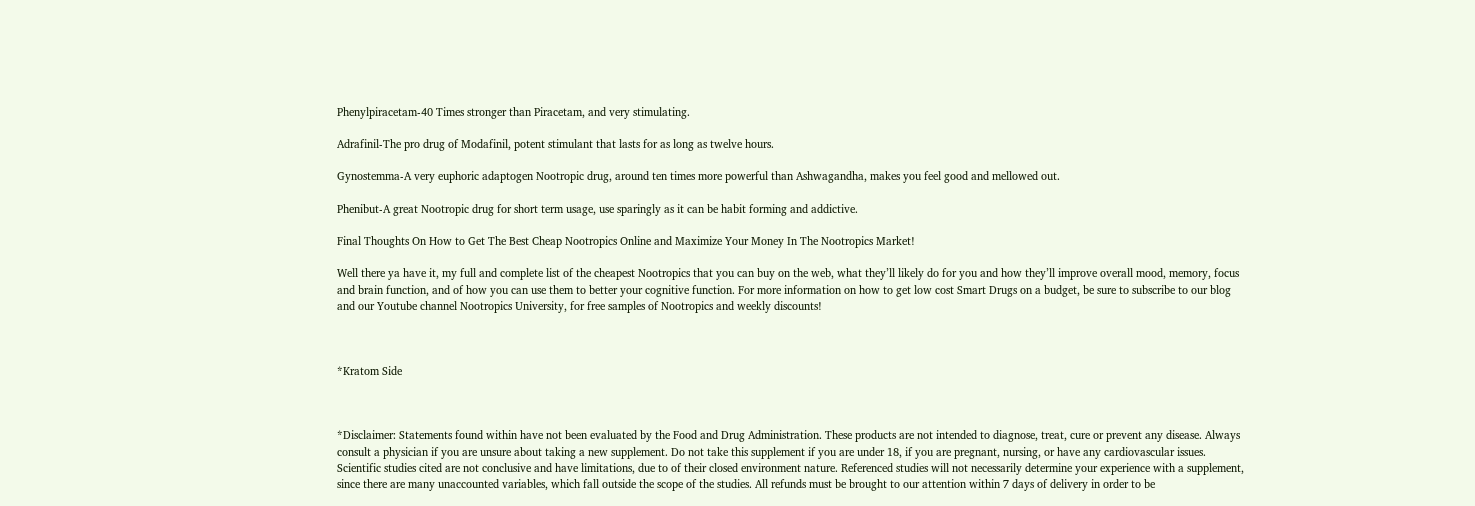Phenylpiracetam-40 Times stronger than Piracetam, and very stimulating.

Adrafinil-The pro drug of Modafinil, potent stimulant that lasts for as long as twelve hours.

Gynostemma-A very euphoric adaptogen Nootropic drug, around ten times more powerful than Ashwagandha, makes you feel good and mellowed out.

Phenibut-A great Nootropic drug for short term usage, use sparingly as it can be habit forming and addictive.

Final Thoughts On How to Get The Best Cheap Nootropics Online and Maximize Your Money In The Nootropics Market!

Well there ya have it, my full and complete list of the cheapest Nootropics that you can buy on the web, what they’ll likely do for you and how they’ll improve overall mood, memory, focus and brain function, and of how you can use them to better your cognitive function. For more information on how to get low cost Smart Drugs on a budget, be sure to subscribe to our blog and our Youtube channel Nootropics University, for free samples of Nootropics and weekly discounts!



*Kratom Side



*Disclaimer: Statements found within have not been evaluated by the Food and Drug Administration. These products are not intended to diagnose, treat, cure or prevent any disease. Always consult a physician if you are unsure about taking a new supplement. Do not take this supplement if you are under 18, if you are pregnant, nursing, or have any cardiovascular issues. Scientific studies cited are not conclusive and have limitations, due to of their closed environment nature. Referenced studies will not necessarily determine your experience with a supplement, since there are many unaccounted variables, which fall outside the scope of the studies. All refunds must be brought to our attention within 7 days of delivery in order to be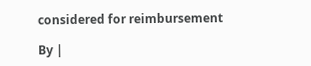considered for reimbursement

By |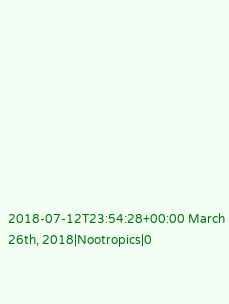2018-07-12T23:54:28+00:00 March 26th, 2018|Nootropics|0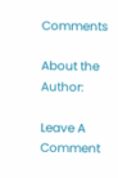Comments

About the Author:

Leave A Comment